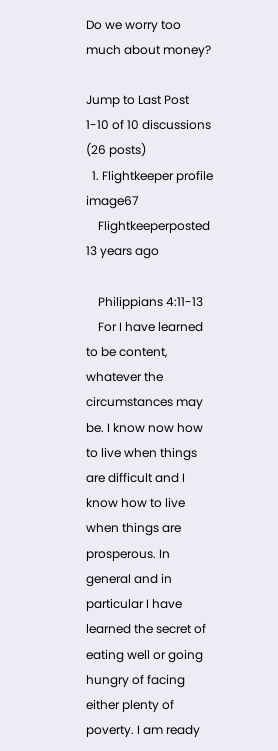Do we worry too much about money?

Jump to Last Post 1-10 of 10 discussions (26 posts)
  1. Flightkeeper profile image67
    Flightkeeperposted 13 years ago

    Philippians 4:11-13
    For I have learned to be content, whatever the circumstances may be. I know now how to live when things are difficult and I know how to live when things are prosperous. In general and in particular I have learned the secret of eating well or going hungry of facing either plenty of poverty. I am ready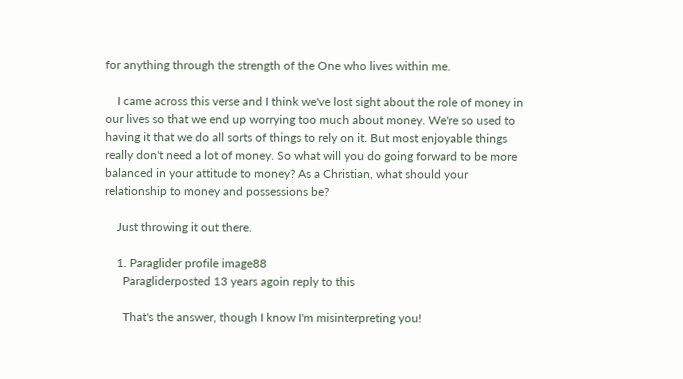for anything through the strength of the One who lives within me.

    I came across this verse and I think we've lost sight about the role of money in our lives so that we end up worrying too much about money. We're so used to having it that we do all sorts of things to rely on it. But most enjoyable things really don't need a lot of money. So what will you do going forward to be more balanced in your attitude to money? As a Christian, what should your relationship to money and possessions be?

    Just throwing it out there.

    1. Paraglider profile image88
      Paragliderposted 13 years agoin reply to this

      That's the answer, though I know I'm misinterpreting you!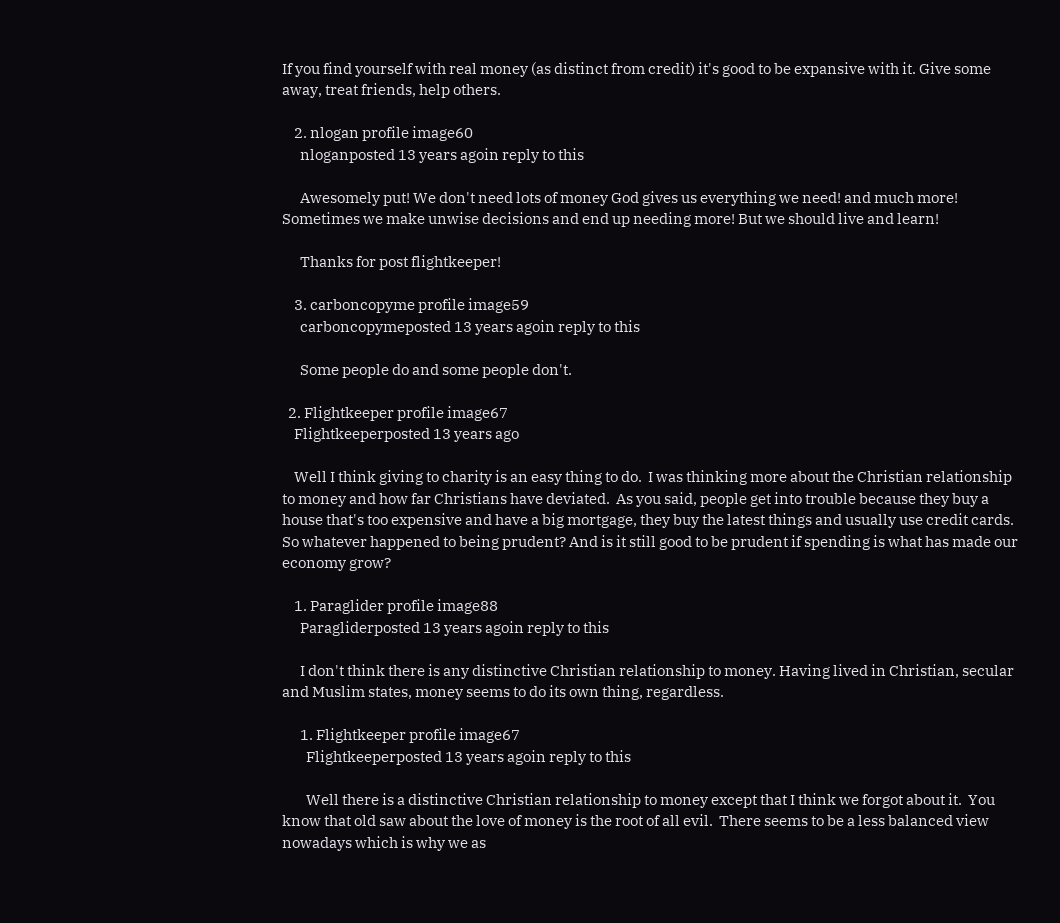If you find yourself with real money (as distinct from credit) it's good to be expansive with it. Give some away, treat friends, help others.

    2. nlogan profile image60
      nloganposted 13 years agoin reply to this

      Awesomely put! We don't need lots of money God gives us everything we need! and much more! Sometimes we make unwise decisions and end up needing more! But we should live and learn!

      Thanks for post flightkeeper!

    3. carboncopyme profile image59
      carboncopymeposted 13 years agoin reply to this

      Some people do and some people don't.

  2. Flightkeeper profile image67
    Flightkeeperposted 13 years ago

    Well I think giving to charity is an easy thing to do.  I was thinking more about the Christian relationship to money and how far Christians have deviated.  As you said, people get into trouble because they buy a house that's too expensive and have a big mortgage, they buy the latest things and usually use credit cards. So whatever happened to being prudent? And is it still good to be prudent if spending is what has made our economy grow?

    1. Paraglider profile image88
      Paragliderposted 13 years agoin reply to this

      I don't think there is any distinctive Christian relationship to money. Having lived in Christian, secular and Muslim states, money seems to do its own thing, regardless.

      1. Flightkeeper profile image67
        Flightkeeperposted 13 years agoin reply to this

        Well there is a distinctive Christian relationship to money except that I think we forgot about it.  You know that old saw about the love of money is the root of all evil.  There seems to be a less balanced view nowadays which is why we as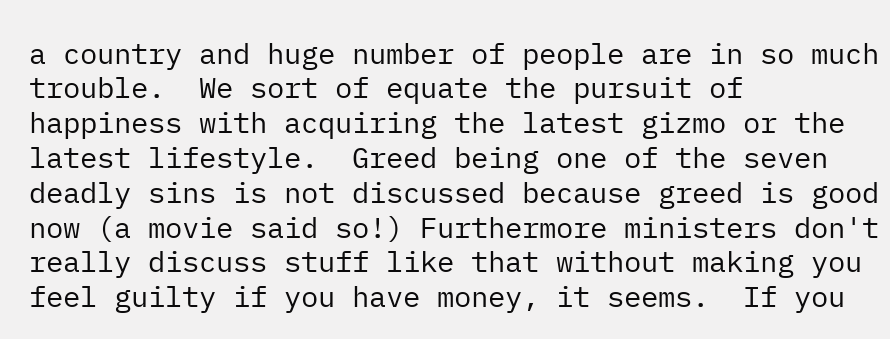a country and huge number of people are in so much trouble.  We sort of equate the pursuit of happiness with acquiring the latest gizmo or the latest lifestyle.  Greed being one of the seven deadly sins is not discussed because greed is good now (a movie said so!) Furthermore ministers don't really discuss stuff like that without making you feel guilty if you have money, it seems.  If you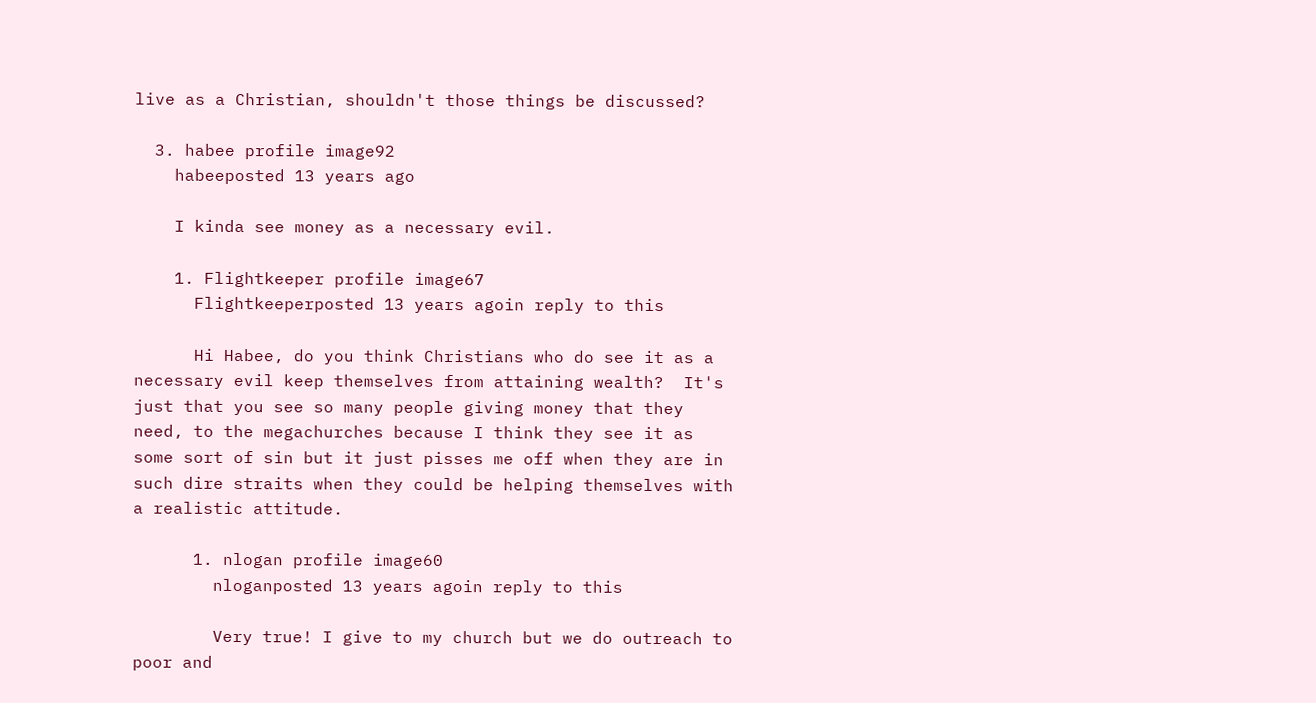live as a Christian, shouldn't those things be discussed?

  3. habee profile image92
    habeeposted 13 years ago

    I kinda see money as a necessary evil.

    1. Flightkeeper profile image67
      Flightkeeperposted 13 years agoin reply to this

      Hi Habee, do you think Christians who do see it as a necessary evil keep themselves from attaining wealth?  It's just that you see so many people giving money that they need, to the megachurches because I think they see it as some sort of sin but it just pisses me off when they are in such dire straits when they could be helping themselves with a realistic attitude.

      1. nlogan profile image60
        nloganposted 13 years agoin reply to this

        Very true! I give to my church but we do outreach to poor and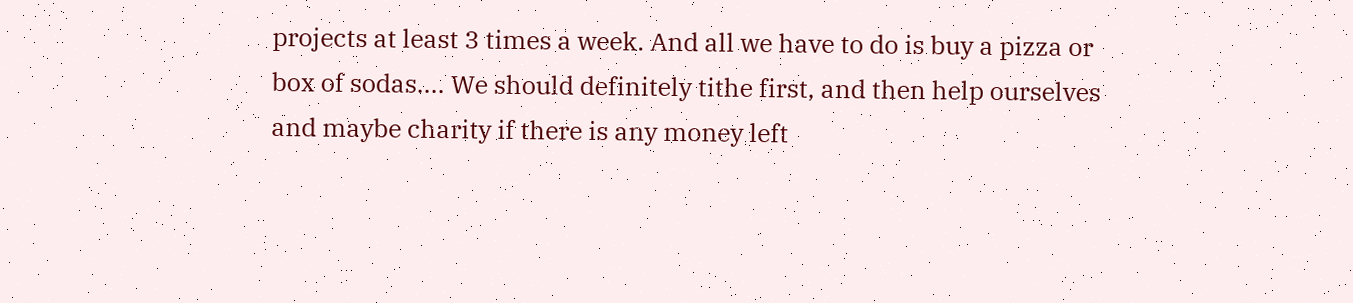projects at least 3 times a week. And all we have to do is buy a pizza or box of sodas.... We should definitely tithe first, and then help ourselves and maybe charity if there is any money left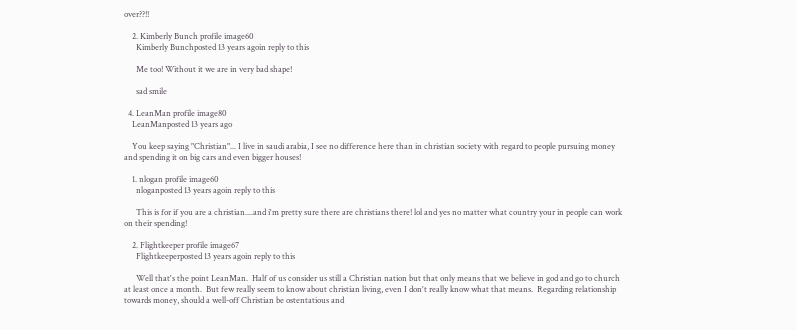over??!!

    2. Kimberly Bunch profile image60
      Kimberly Bunchposted 13 years agoin reply to this

      Me too! Without it we are in very bad shape!

      sad smile

  4. LeanMan profile image80
    LeanManposted 13 years ago

    You keep saying "Christian"... I live in saudi arabia, I see no difference here than in christian society with regard to people pursuing money and spending it on big cars and even bigger houses!

    1. nlogan profile image60
      nloganposted 13 years agoin reply to this

      This is for if you are a christian....and i'm pretty sure there are christians there! lol and yes no matter what country your in people can work on their spending!

    2. Flightkeeper profile image67
      Flightkeeperposted 13 years agoin reply to this

      Well that's the point LeanMan.  Half of us consider us still a Christian nation but that only means that we believe in god and go to church at least once a month.  But few really seem to know about christian living, even I don't really know what that means.  Regarding relationship towards money, should a well-off Christian be ostentatious and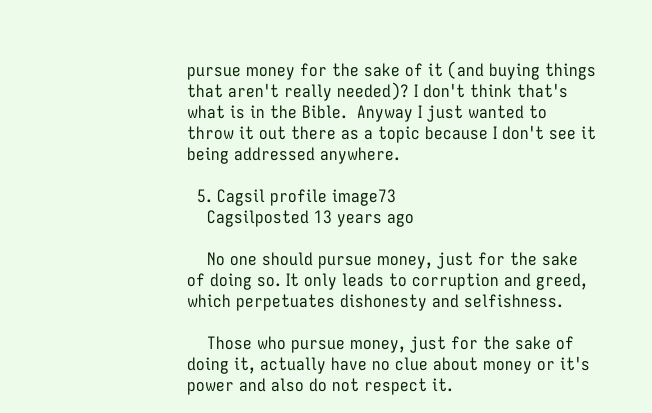pursue money for the sake of it (and buying things that aren't really needed)? I don't think that's what is in the Bible.  Anyway I just wanted to throw it out there as a topic because I don't see it being addressed anywhere.

  5. Cagsil profile image73
    Cagsilposted 13 years ago

    No one should pursue money, just for the sake of doing so. It only leads to corruption and greed, which perpetuates dishonesty and selfishness.

    Those who pursue money, just for the sake of doing it, actually have no clue about money or it's power and also do not respect it.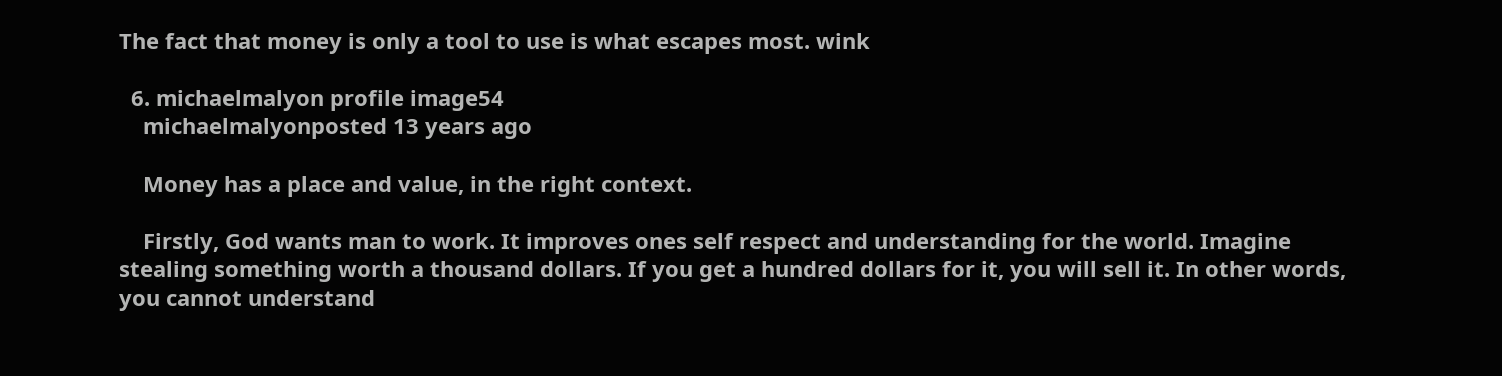The fact that money is only a tool to use is what escapes most. wink

  6. michaelmalyon profile image54
    michaelmalyonposted 13 years ago

    Money has a place and value, in the right context.

    Firstly, God wants man to work. It improves ones self respect and understanding for the world. Imagine stealing something worth a thousand dollars. If you get a hundred dollars for it, you will sell it. In other words, you cannot understand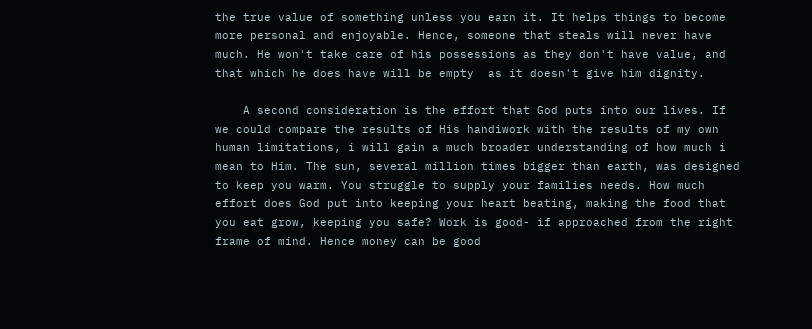the true value of something unless you earn it. It helps things to become more personal and enjoyable. Hence, someone that steals will never have much. He won't take care of his possessions as they don't have value, and that which he does have will be empty  as it doesn't give him dignity.

    A second consideration is the effort that God puts into our lives. If we could compare the results of His handiwork with the results of my own human limitations, i will gain a much broader understanding of how much i mean to Him. The sun, several million times bigger than earth, was designed to keep you warm. You struggle to supply your families needs. How much effort does God put into keeping your heart beating, making the food that you eat grow, keeping you safe? Work is good- if approached from the right frame of mind. Hence money can be good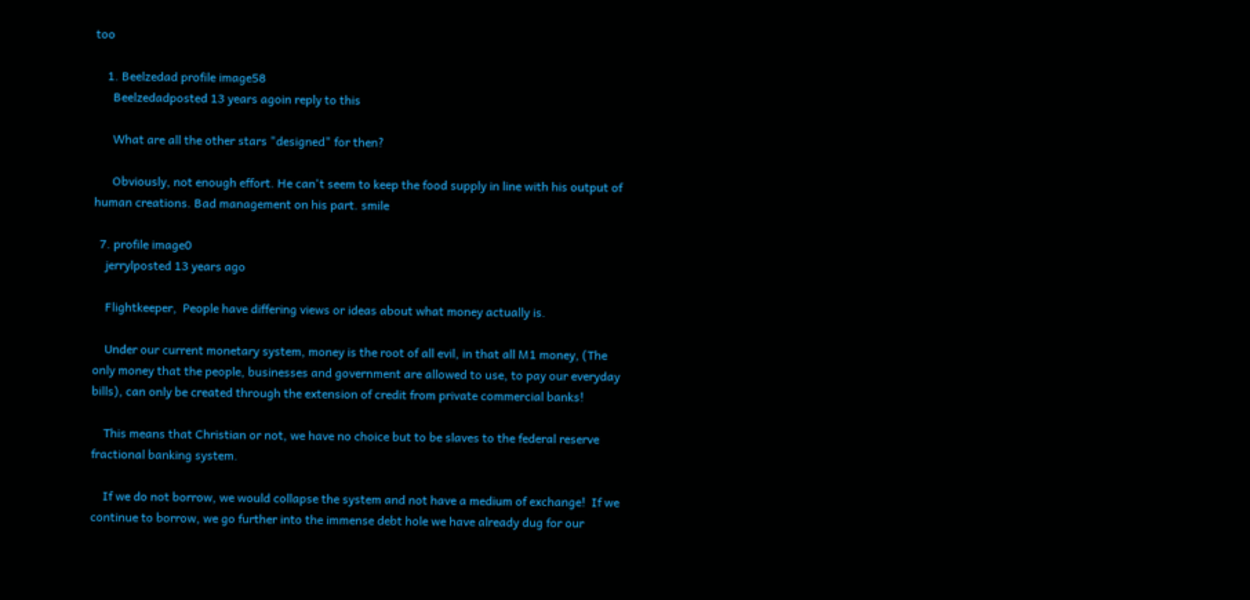too

    1. Beelzedad profile image58
      Beelzedadposted 13 years agoin reply to this

      What are all the other stars "designed" for then?

      Obviously, not enough effort. He can't seem to keep the food supply in line with his output of human creations. Bad management on his part. smile

  7. profile image0
    jerrylposted 13 years ago

    Flightkeeper,  People have differing views or ideas about what money actually is.

    Under our current monetary system, money is the root of all evil, in that all M1 money, (The only money that the people, businesses and government are allowed to use, to pay our everyday bills), can only be created through the extension of credit from private commercial banks!

    This means that Christian or not, we have no choice but to be slaves to the federal reserve fractional banking system.

    If we do not borrow, we would collapse the system and not have a medium of exchange!  If we continue to borrow, we go further into the immense debt hole we have already dug for our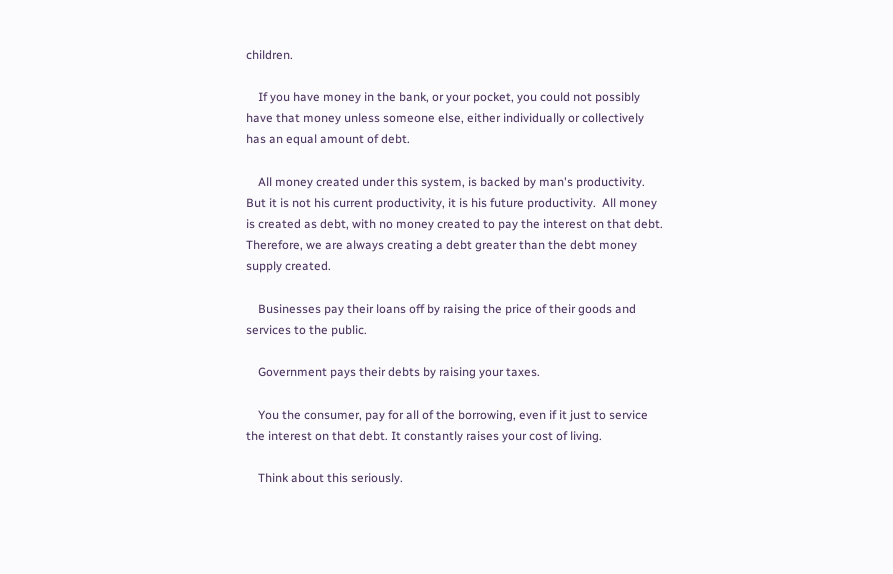children.

    If you have money in the bank, or your pocket, you could not possibly have that money unless someone else, either individually or collectively has an equal amount of debt.

    All money created under this system, is backed by man's productivity.  But it is not his current productivity, it is his future productivity.  All money is created as debt, with no money created to pay the interest on that debt.  Therefore, we are always creating a debt greater than the debt money supply created.

    Businesses pay their loans off by raising the price of their goods and services to the public.

    Government pays their debts by raising your taxes.

    You the consumer, pay for all of the borrowing, even if it just to service the interest on that debt. It constantly raises your cost of living.

    Think about this seriously.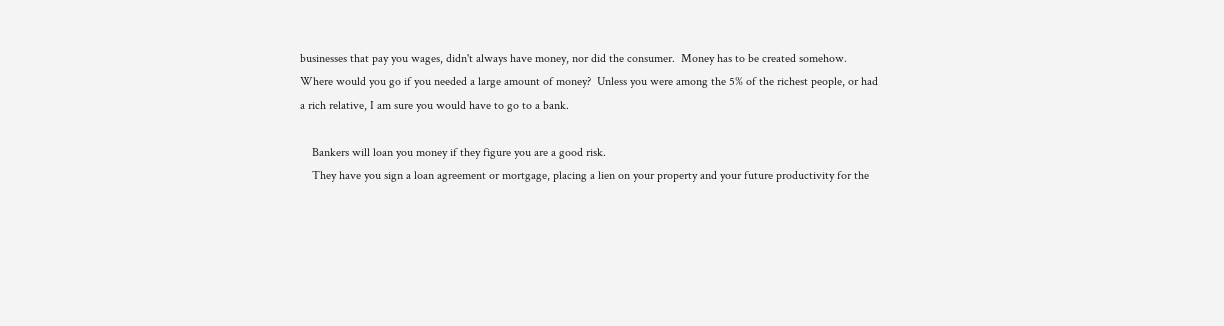businesses that pay you wages, didn't always have money, nor did the consumer.  Money has to be created somehow.  Where would you go if you needed a large amount of money?  Unless you were among the 5% of the richest people, or had a rich relative, I am sure you would have to go to a bank.

    Bankers will loan you money if they figure you are a good risk.
    They have you sign a loan agreement or mortgage, placing a lien on your property and your future productivity for the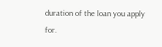duration of the loan you apply for.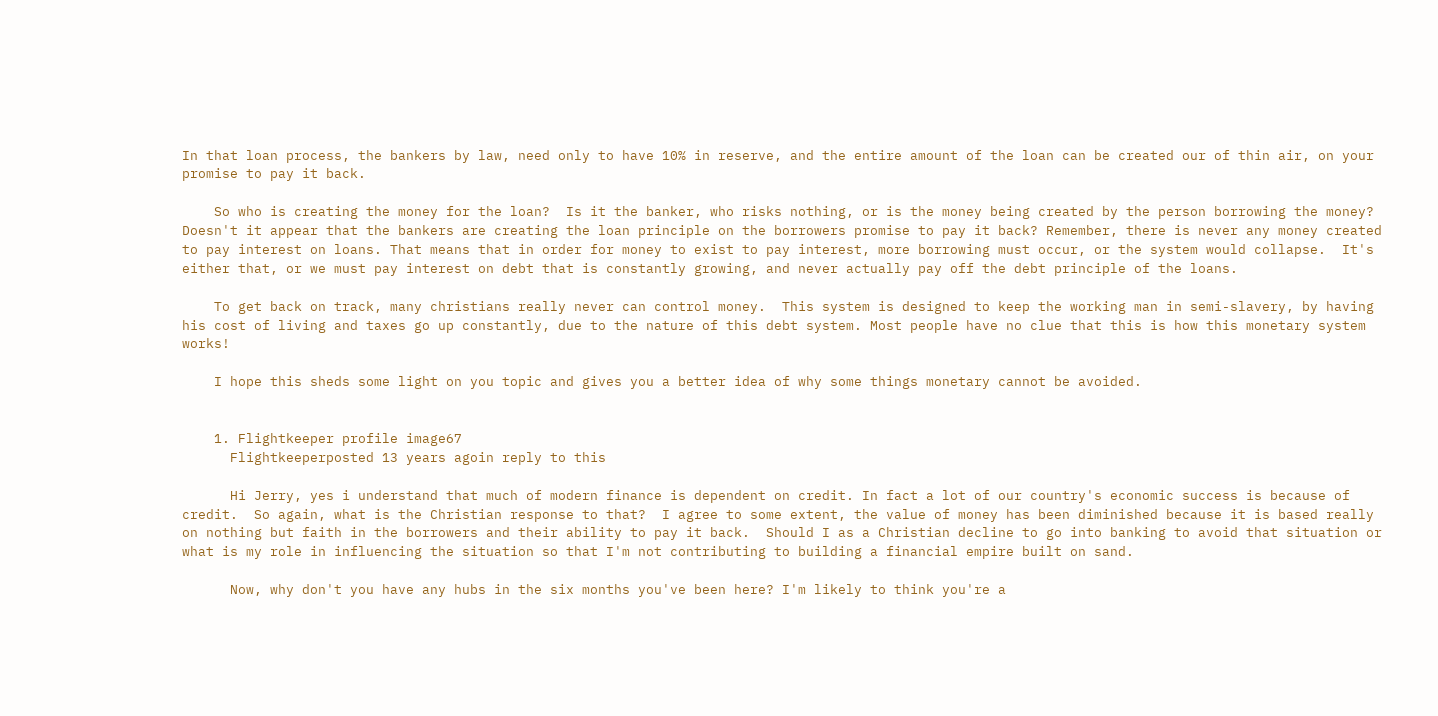In that loan process, the bankers by law, need only to have 10% in reserve, and the entire amount of the loan can be created our of thin air, on your promise to pay it back.

    So who is creating the money for the loan?  Is it the banker, who risks nothing, or is the money being created by the person borrowing the money?  Doesn't it appear that the bankers are creating the loan principle on the borrowers promise to pay it back? Remember, there is never any money created to pay interest on loans. That means that in order for money to exist to pay interest, more borrowing must occur, or the system would collapse.  It's either that, or we must pay interest on debt that is constantly growing, and never actually pay off the debt principle of the loans.

    To get back on track, many christians really never can control money.  This system is designed to keep the working man in semi-slavery, by having his cost of living and taxes go up constantly, due to the nature of this debt system. Most people have no clue that this is how this monetary system works!

    I hope this sheds some light on you topic and gives you a better idea of why some things monetary cannot be avoided.


    1. Flightkeeper profile image67
      Flightkeeperposted 13 years agoin reply to this

      Hi Jerry, yes i understand that much of modern finance is dependent on credit. In fact a lot of our country's economic success is because of credit.  So again, what is the Christian response to that?  I agree to some extent, the value of money has been diminished because it is based really on nothing but faith in the borrowers and their ability to pay it back.  Should I as a Christian decline to go into banking to avoid that situation or what is my role in influencing the situation so that I'm not contributing to building a financial empire built on sand.

      Now, why don't you have any hubs in the six months you've been here? I'm likely to think you're a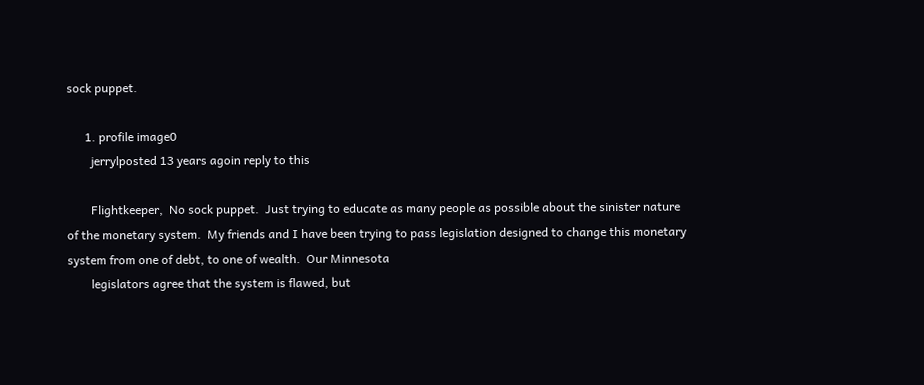sock puppet.

      1. profile image0
        jerrylposted 13 years agoin reply to this

        Flightkeeper,  No sock puppet.  Just trying to educate as many people as possible about the sinister nature of the monetary system.  My friends and I have been trying to pass legislation designed to change this monetary system from one of debt, to one of wealth.  Our Minnesota
        legislators agree that the system is flawed, but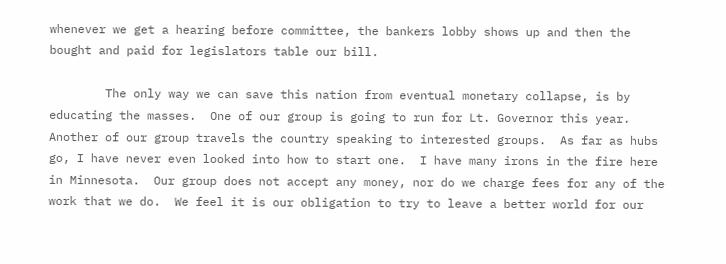whenever we get a hearing before committee, the bankers lobby shows up and then the bought and paid for legislators table our bill.

        The only way we can save this nation from eventual monetary collapse, is by educating the masses.  One of our group is going to run for Lt. Governor this year.  Another of our group travels the country speaking to interested groups.  As far as hubs go, I have never even looked into how to start one.  I have many irons in the fire here in Minnesota.  Our group does not accept any money, nor do we charge fees for any of the work that we do.  We feel it is our obligation to try to leave a better world for our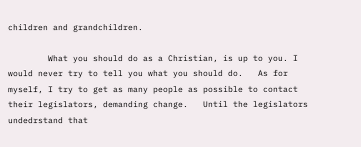children and grandchildren.

        What you should do as a Christian, is up to you. I would never try to tell you what you should do.   As for myself, I try to get as many people as possible to contact their legislators, demanding change.   Until the legislators undedrstand that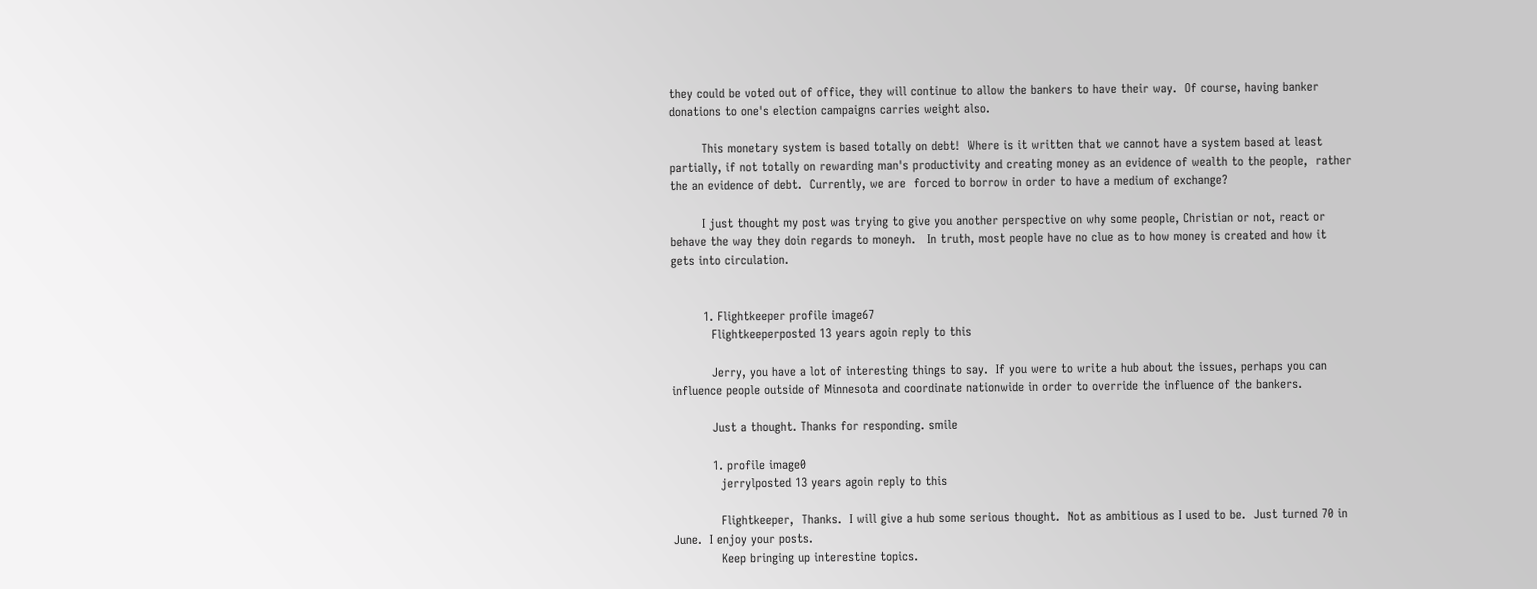they could be voted out of office, they will continue to allow the bankers to have their way.  Of course, having banker donations to one's election campaigns carries weight also.

        This monetary system is based totally on debt!  Where is it written that we cannot have a system based at least partially, if not totally on rewarding man's productivity and creating money as an evidence of wealth to the people,  rather the an evidence of debt.  Currently, we are  forced to borrow in order to have a medium of exchange?

        I just thought my post was trying to give you another perspective on why some people, Christian or not, react or behave the way they doin regards to moneyh.   In truth, most people have no clue as to how money is created and how it gets into circulation.


        1. Flightkeeper profile image67
          Flightkeeperposted 13 years agoin reply to this

          Jerry, you have a lot of interesting things to say.  If you were to write a hub about the issues, perhaps you can influence people outside of Minnesota and coordinate nationwide in order to override the influence of the bankers.

          Just a thought. Thanks for responding. smile

          1. profile image0
            jerrylposted 13 years agoin reply to this

            Flightkeeper,  Thanks.  I will give a hub some serious thought.  Not as ambitious as I used to be.  Just turned 70 in June.  I enjoy your posts.
            Keep bringing up interestine topics.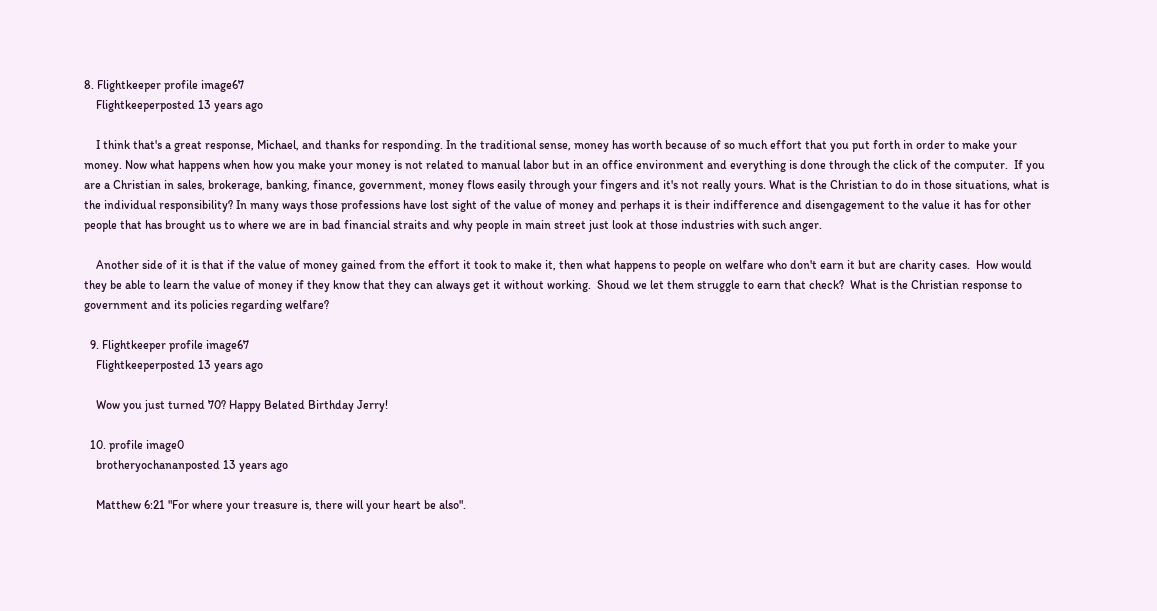8. Flightkeeper profile image67
    Flightkeeperposted 13 years ago

    I think that's a great response, Michael, and thanks for responding. In the traditional sense, money has worth because of so much effort that you put forth in order to make your money. Now what happens when how you make your money is not related to manual labor but in an office environment and everything is done through the click of the computer.  If you are a Christian in sales, brokerage, banking, finance, government, money flows easily through your fingers and it's not really yours. What is the Christian to do in those situations, what is the individual responsibility? In many ways those professions have lost sight of the value of money and perhaps it is their indifference and disengagement to the value it has for other people that has brought us to where we are in bad financial straits and why people in main street just look at those industries with such anger.

    Another side of it is that if the value of money gained from the effort it took to make it, then what happens to people on welfare who don't earn it but are charity cases.  How would they be able to learn the value of money if they know that they can always get it without working.  Shoud we let them struggle to earn that check?  What is the Christian response to government and its policies regarding welfare?

  9. Flightkeeper profile image67
    Flightkeeperposted 13 years ago

    Wow you just turned 70? Happy Belated Birthday Jerry!

  10. profile image0
    brotheryochananposted 13 years ago

    Matthew 6:21 "For where your treasure is, there will your heart be also".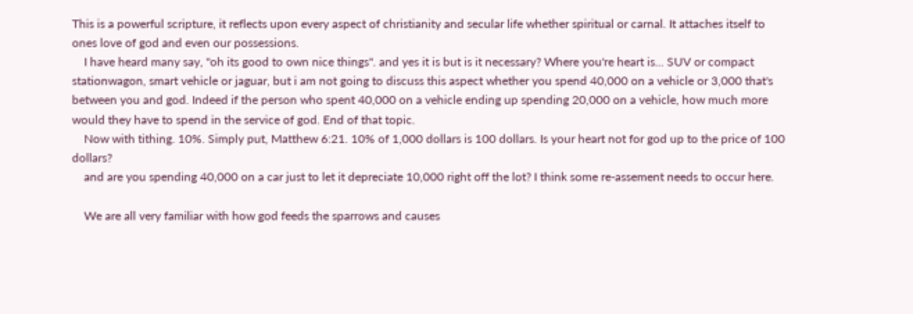This is a powerful scripture, it reflects upon every aspect of christianity and secular life whether spiritual or carnal. It attaches itself to ones love of god and even our possessions.
    I have heard many say, "oh its good to own nice things". and yes it is but is it necessary? Where you're heart is... SUV or compact stationwagon, smart vehicle or jaguar, but i am not going to discuss this aspect whether you spend 40,000 on a vehicle or 3,000 that's between you and god. Indeed if the person who spent 40,000 on a vehicle ending up spending 20,000 on a vehicle, how much more would they have to spend in the service of god. End of that topic.
    Now with tithing. 10%. Simply put, Matthew 6:21. 10% of 1,000 dollars is 100 dollars. Is your heart not for god up to the price of 100 dollars?
    and are you spending 40,000 on a car just to let it depreciate 10,000 right off the lot? I think some re-assement needs to occur here.

    We are all very familiar with how god feeds the sparrows and causes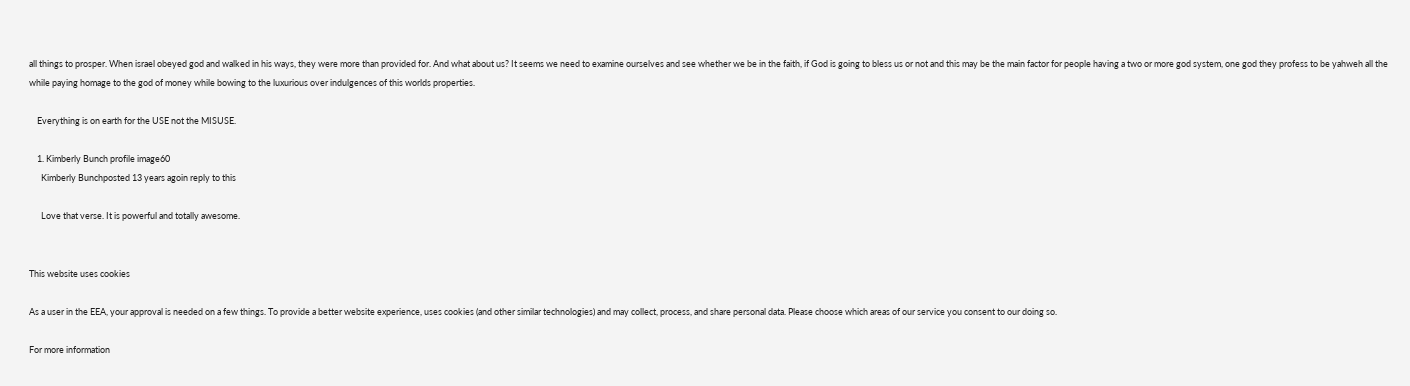all things to prosper. When israel obeyed god and walked in his ways, they were more than provided for. And what about us? It seems we need to examine ourselves and see whether we be in the faith, if God is going to bless us or not and this may be the main factor for people having a two or more god system, one god they profess to be yahweh all the while paying homage to the god of money while bowing to the luxurious over indulgences of this worlds properties.

    Everything is on earth for the USE not the MISUSE.

    1. Kimberly Bunch profile image60
      Kimberly Bunchposted 13 years agoin reply to this

      Love that verse. It is powerful and totally awesome.


This website uses cookies

As a user in the EEA, your approval is needed on a few things. To provide a better website experience, uses cookies (and other similar technologies) and may collect, process, and share personal data. Please choose which areas of our service you consent to our doing so.

For more information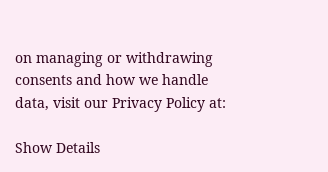on managing or withdrawing consents and how we handle data, visit our Privacy Policy at:

Show Details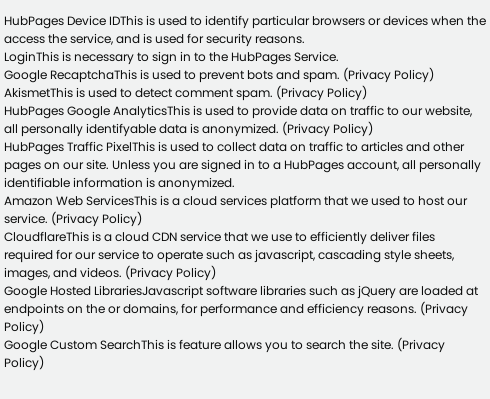HubPages Device IDThis is used to identify particular browsers or devices when the access the service, and is used for security reasons.
LoginThis is necessary to sign in to the HubPages Service.
Google RecaptchaThis is used to prevent bots and spam. (Privacy Policy)
AkismetThis is used to detect comment spam. (Privacy Policy)
HubPages Google AnalyticsThis is used to provide data on traffic to our website, all personally identifyable data is anonymized. (Privacy Policy)
HubPages Traffic PixelThis is used to collect data on traffic to articles and other pages on our site. Unless you are signed in to a HubPages account, all personally identifiable information is anonymized.
Amazon Web ServicesThis is a cloud services platform that we used to host our service. (Privacy Policy)
CloudflareThis is a cloud CDN service that we use to efficiently deliver files required for our service to operate such as javascript, cascading style sheets, images, and videos. (Privacy Policy)
Google Hosted LibrariesJavascript software libraries such as jQuery are loaded at endpoints on the or domains, for performance and efficiency reasons. (Privacy Policy)
Google Custom SearchThis is feature allows you to search the site. (Privacy Policy)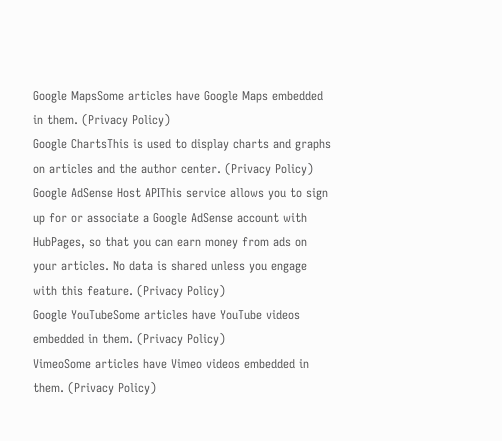Google MapsSome articles have Google Maps embedded in them. (Privacy Policy)
Google ChartsThis is used to display charts and graphs on articles and the author center. (Privacy Policy)
Google AdSense Host APIThis service allows you to sign up for or associate a Google AdSense account with HubPages, so that you can earn money from ads on your articles. No data is shared unless you engage with this feature. (Privacy Policy)
Google YouTubeSome articles have YouTube videos embedded in them. (Privacy Policy)
VimeoSome articles have Vimeo videos embedded in them. (Privacy Policy)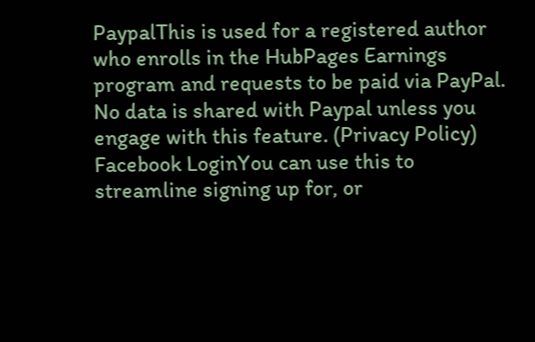PaypalThis is used for a registered author who enrolls in the HubPages Earnings program and requests to be paid via PayPal. No data is shared with Paypal unless you engage with this feature. (Privacy Policy)
Facebook LoginYou can use this to streamline signing up for, or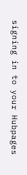signing in to your Hubpages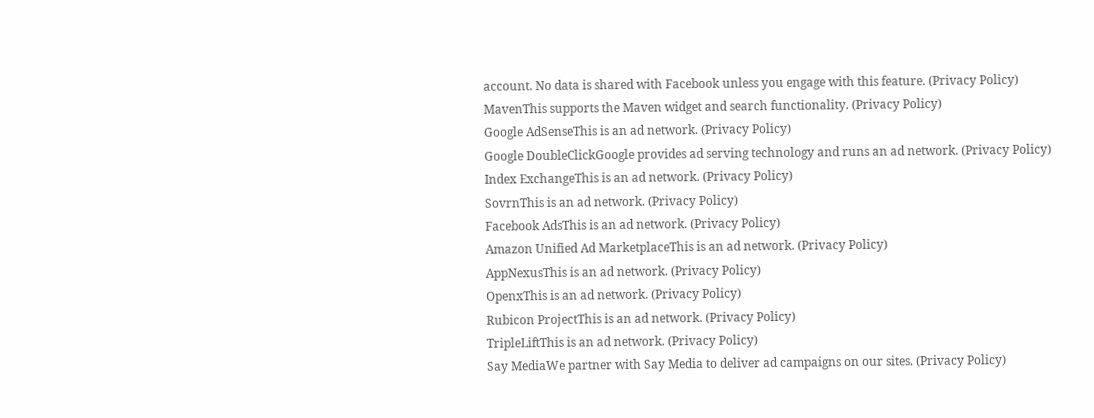account. No data is shared with Facebook unless you engage with this feature. (Privacy Policy)
MavenThis supports the Maven widget and search functionality. (Privacy Policy)
Google AdSenseThis is an ad network. (Privacy Policy)
Google DoubleClickGoogle provides ad serving technology and runs an ad network. (Privacy Policy)
Index ExchangeThis is an ad network. (Privacy Policy)
SovrnThis is an ad network. (Privacy Policy)
Facebook AdsThis is an ad network. (Privacy Policy)
Amazon Unified Ad MarketplaceThis is an ad network. (Privacy Policy)
AppNexusThis is an ad network. (Privacy Policy)
OpenxThis is an ad network. (Privacy Policy)
Rubicon ProjectThis is an ad network. (Privacy Policy)
TripleLiftThis is an ad network. (Privacy Policy)
Say MediaWe partner with Say Media to deliver ad campaigns on our sites. (Privacy Policy)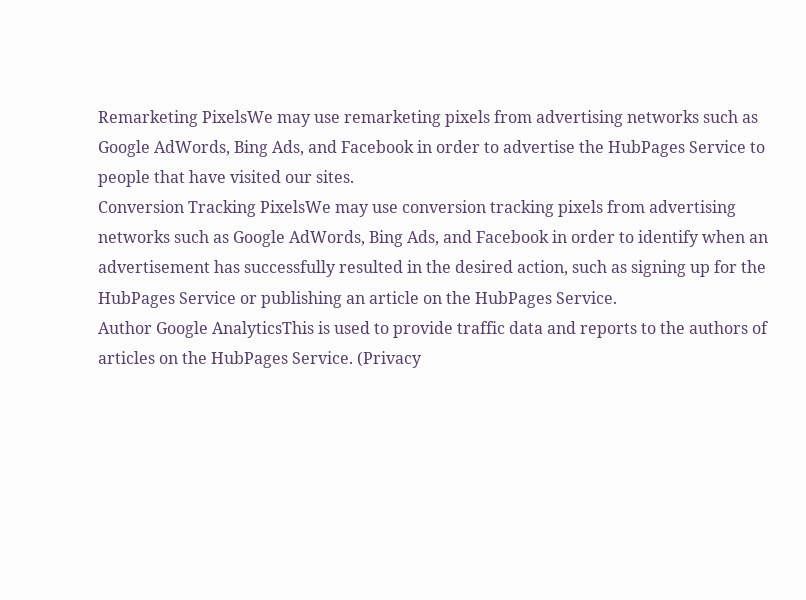Remarketing PixelsWe may use remarketing pixels from advertising networks such as Google AdWords, Bing Ads, and Facebook in order to advertise the HubPages Service to people that have visited our sites.
Conversion Tracking PixelsWe may use conversion tracking pixels from advertising networks such as Google AdWords, Bing Ads, and Facebook in order to identify when an advertisement has successfully resulted in the desired action, such as signing up for the HubPages Service or publishing an article on the HubPages Service.
Author Google AnalyticsThis is used to provide traffic data and reports to the authors of articles on the HubPages Service. (Privacy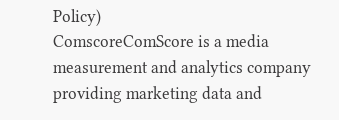Policy)
ComscoreComScore is a media measurement and analytics company providing marketing data and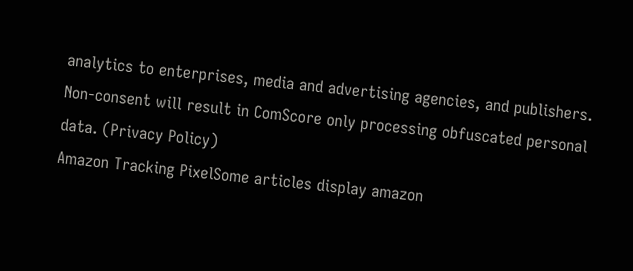analytics to enterprises, media and advertising agencies, and publishers. Non-consent will result in ComScore only processing obfuscated personal data. (Privacy Policy)
Amazon Tracking PixelSome articles display amazon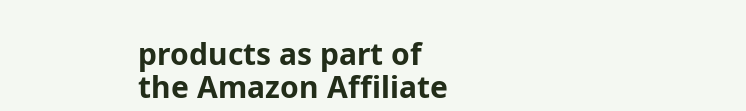products as part of the Amazon Affiliate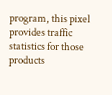program, this pixel provides traffic statistics for those products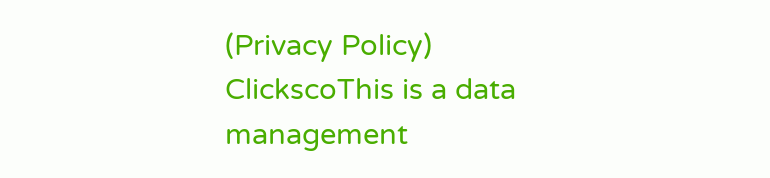(Privacy Policy)
ClickscoThis is a data management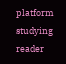platform studying reader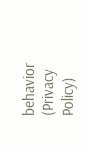behavior (Privacy Policy)